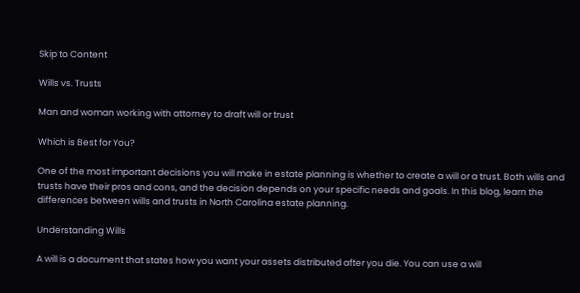Skip to Content

Wills vs. Trusts

Man and woman working with attorney to draft will or trust

Which is Best for You?

One of the most important decisions you will make in estate planning is whether to create a will or a trust. Both wills and trusts have their pros and cons, and the decision depends on your specific needs and goals. In this blog, learn the differences between wills and trusts in North Carolina estate planning.

Understanding Wills

A will is a document that states how you want your assets distributed after you die. You can use a will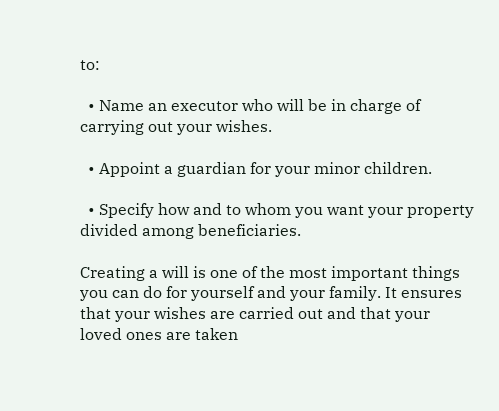to:

  • Name an executor who will be in charge of carrying out your wishes.

  • Appoint a guardian for your minor children.

  • Specify how and to whom you want your property divided among beneficiaries.

Creating a will is one of the most important things you can do for yourself and your family. It ensures that your wishes are carried out and that your loved ones are taken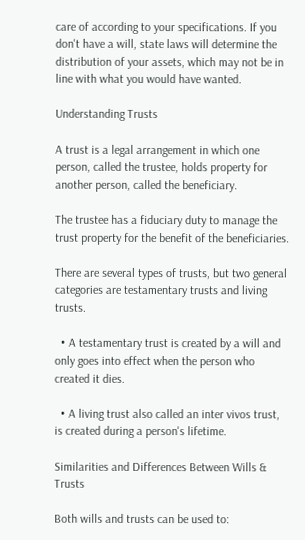care of according to your specifications. If you don't have a will, state laws will determine the distribution of your assets, which may not be in line with what you would have wanted.

Understanding Trusts

A trust is a legal arrangement in which one person, called the trustee, holds property for another person, called the beneficiary.

The trustee has a fiduciary duty to manage the trust property for the benefit of the beneficiaries.

There are several types of trusts, but two general categories are testamentary trusts and living trusts.

  • A testamentary trust is created by a will and only goes into effect when the person who created it dies.

  • A living trust also called an inter vivos trust, is created during a person's lifetime.

Similarities and Differences Between Wills & Trusts

Both wills and trusts can be used to: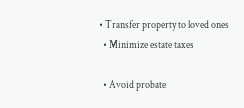• Transfer property to loved ones
  • Minimize estate taxes

  • Avoid probate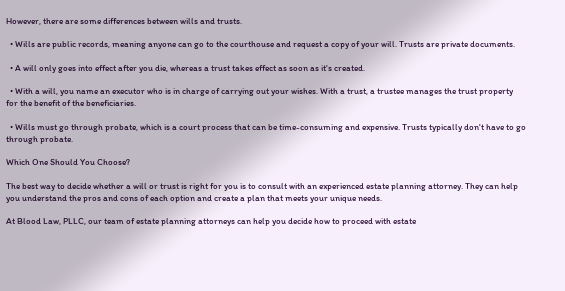However, there are some differences between wills and trusts.

  • Wills are public records, meaning anyone can go to the courthouse and request a copy of your will. Trusts are private documents.

  • A will only goes into effect after you die, whereas a trust takes effect as soon as it's created.

  • With a will, you name an executor who is in charge of carrying out your wishes. With a trust, a trustee manages the trust property for the benefit of the beneficiaries.

  • Wills must go through probate, which is a court process that can be time-consuming and expensive. Trusts typically don't have to go through probate.

Which One Should You Choose?

The best way to decide whether a will or trust is right for you is to consult with an experienced estate planning attorney. They can help you understand the pros and cons of each option and create a plan that meets your unique needs.

At Blood Law, PLLC, our team of estate planning attorneys can help you decide how to proceed with estate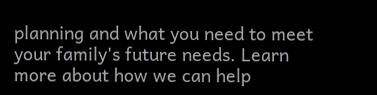planning and what you need to meet your family's future needs. Learn more about how we can help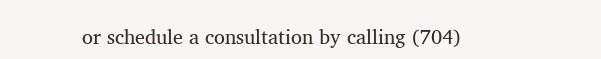or schedule a consultation by calling (704)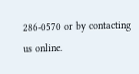286-0570 or by contacting us online.